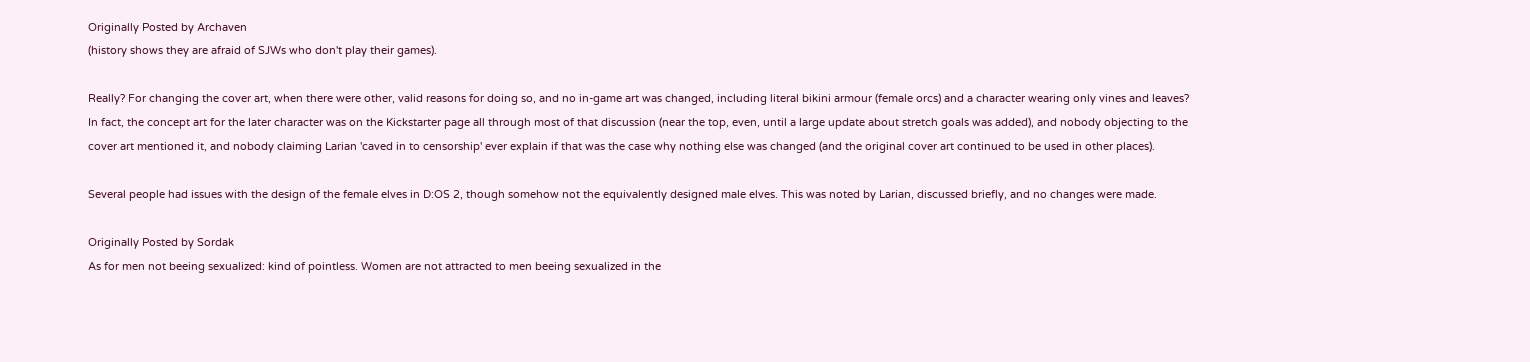Originally Posted by Archaven
(history shows they are afraid of SJWs who don't play their games).

Really? For changing the cover art, when there were other, valid reasons for doing so, and no in-game art was changed, including literal bikini armour (female orcs) and a character wearing only vines and leaves? In fact, the concept art for the later character was on the Kickstarter page all through most of that discussion (near the top, even, until a large update about stretch goals was added), and nobody objecting to the cover art mentioned it, and nobody claiming Larian 'caved in to censorship' ever explain if that was the case why nothing else was changed (and the original cover art continued to be used in other places).

Several people had issues with the design of the female elves in D:OS 2, though somehow not the equivalently designed male elves. This was noted by Larian, discussed briefly, and no changes were made.

Originally Posted by Sordak
As for men not beeing sexualized: kind of pointless. Women are not attracted to men beeing sexualized in the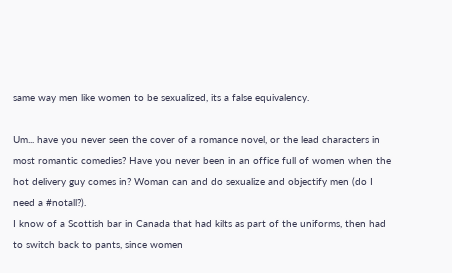same way men like women to be sexualized, its a false equivalency.

Um... have you never seen the cover of a romance novel, or the lead characters in most romantic comedies? Have you never been in an office full of women when the hot delivery guy comes in? Woman can and do sexualize and objectify men (do I need a #notall?).
I know of a Scottish bar in Canada that had kilts as part of the uniforms, then had to switch back to pants, since women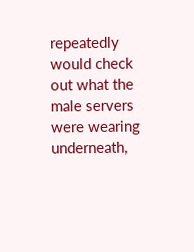repeatedly would check out what the male servers were wearing underneath,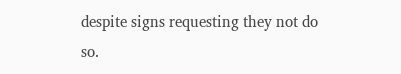despite signs requesting they not do so.